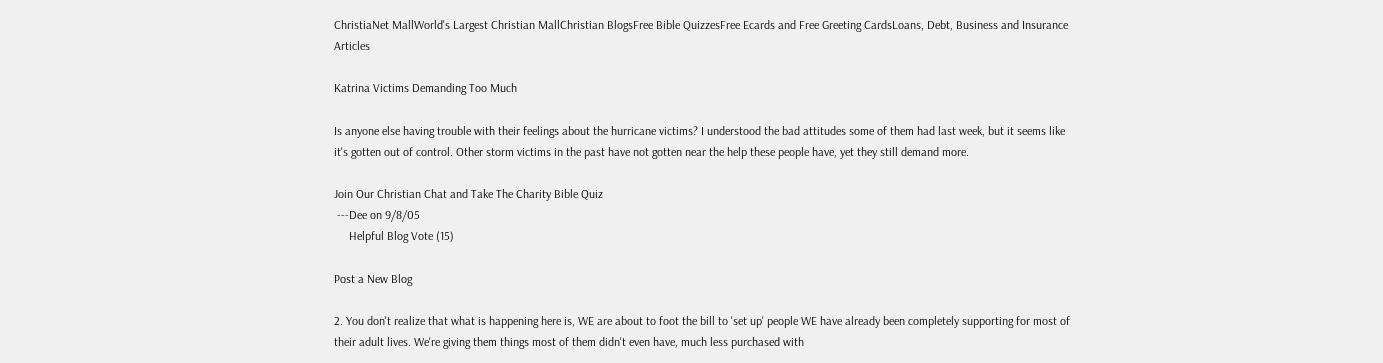ChristiaNet MallWorld's Largest Christian MallChristian BlogsFree Bible QuizzesFree Ecards and Free Greeting CardsLoans, Debt, Business and Insurance Articles

Katrina Victims Demanding Too Much

Is anyone else having trouble with their feelings about the hurricane victims? I understood the bad attitudes some of them had last week, but it seems like it's gotten out of control. Other storm victims in the past have not gotten near the help these people have, yet they still demand more.

Join Our Christian Chat and Take The Charity Bible Quiz
 ---Dee on 9/8/05
     Helpful Blog Vote (15)

Post a New Blog

2. You don't realize that what is happening here is, WE are about to foot the bill to 'set up' people WE have already been completely supporting for most of their adult lives. We're giving them things most of them didn't even have, much less purchased with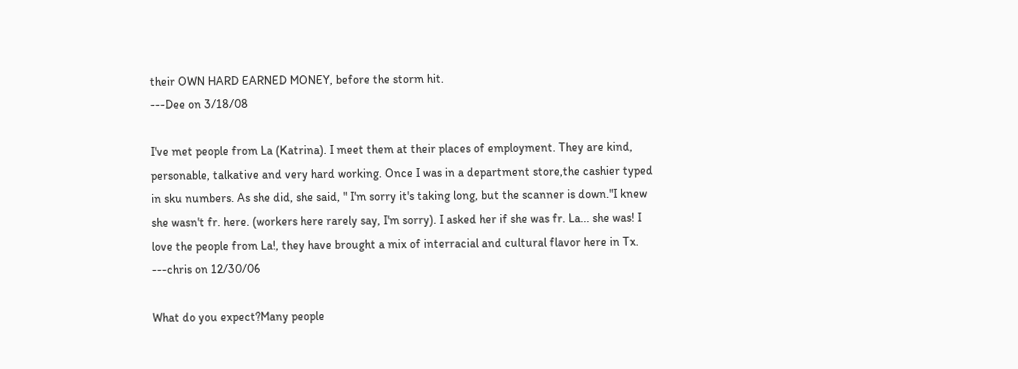their OWN HARD EARNED MONEY, before the storm hit.
---Dee on 3/18/08

I've met people from La (Katrina). I meet them at their places of employment. They are kind, personable, talkative and very hard working. Once I was in a department store,the cashier typed in sku numbers. As she did, she said, " I'm sorry it's taking long, but the scanner is down."I knew she wasn't fr. here. (workers here rarely say, I'm sorry). I asked her if she was fr. La... she was! I love the people from La!, they have brought a mix of interracial and cultural flavor here in Tx.
---chris on 12/30/06

What do you expect?Many people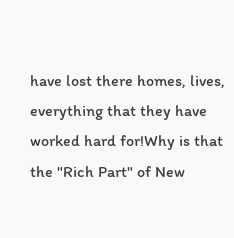have lost there homes, lives, everything that they have worked hard for!Why is that the "Rich Part" of New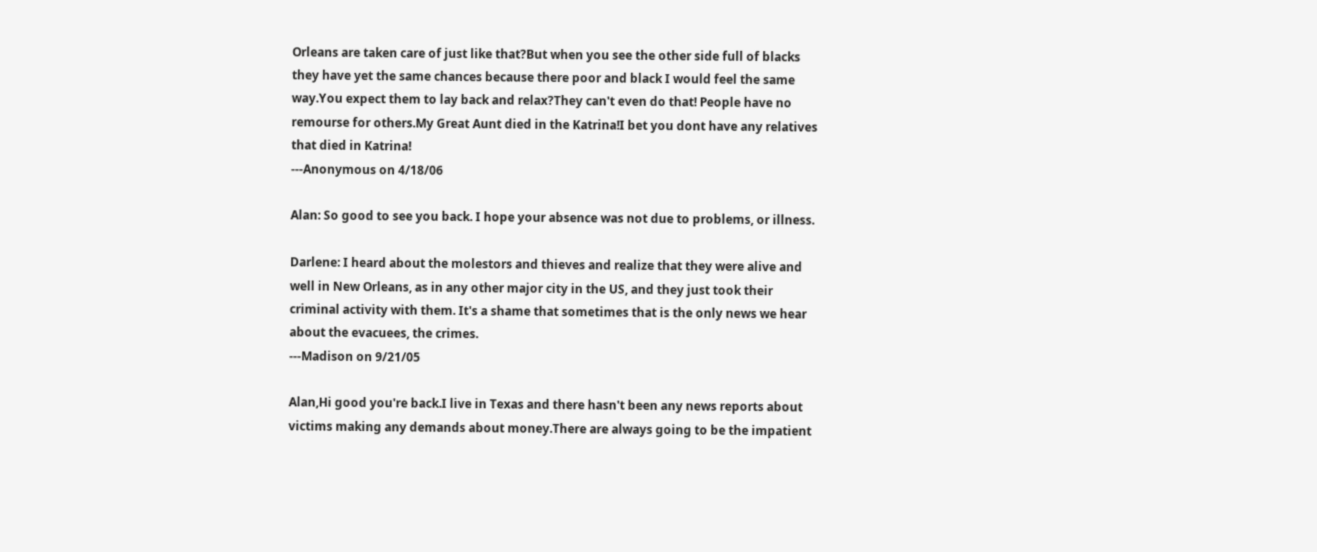Orleans are taken care of just like that?But when you see the other side full of blacks they have yet the same chances because there poor and black I would feel the same way.You expect them to lay back and relax?They can't even do that! People have no remourse for others.My Great Aunt died in the Katrina!I bet you dont have any relatives that died in Katrina!
---Anonymous on 4/18/06

Alan: So good to see you back. I hope your absence was not due to problems, or illness.

Darlene: I heard about the molestors and thieves and realize that they were alive and well in New Orleans, as in any other major city in the US, and they just took their criminal activity with them. It's a shame that sometimes that is the only news we hear about the evacuees, the crimes.
---Madison on 9/21/05

Alan,Hi good you're back.I live in Texas and there hasn't been any news reports about victims making any demands about money.There are always going to be the impatient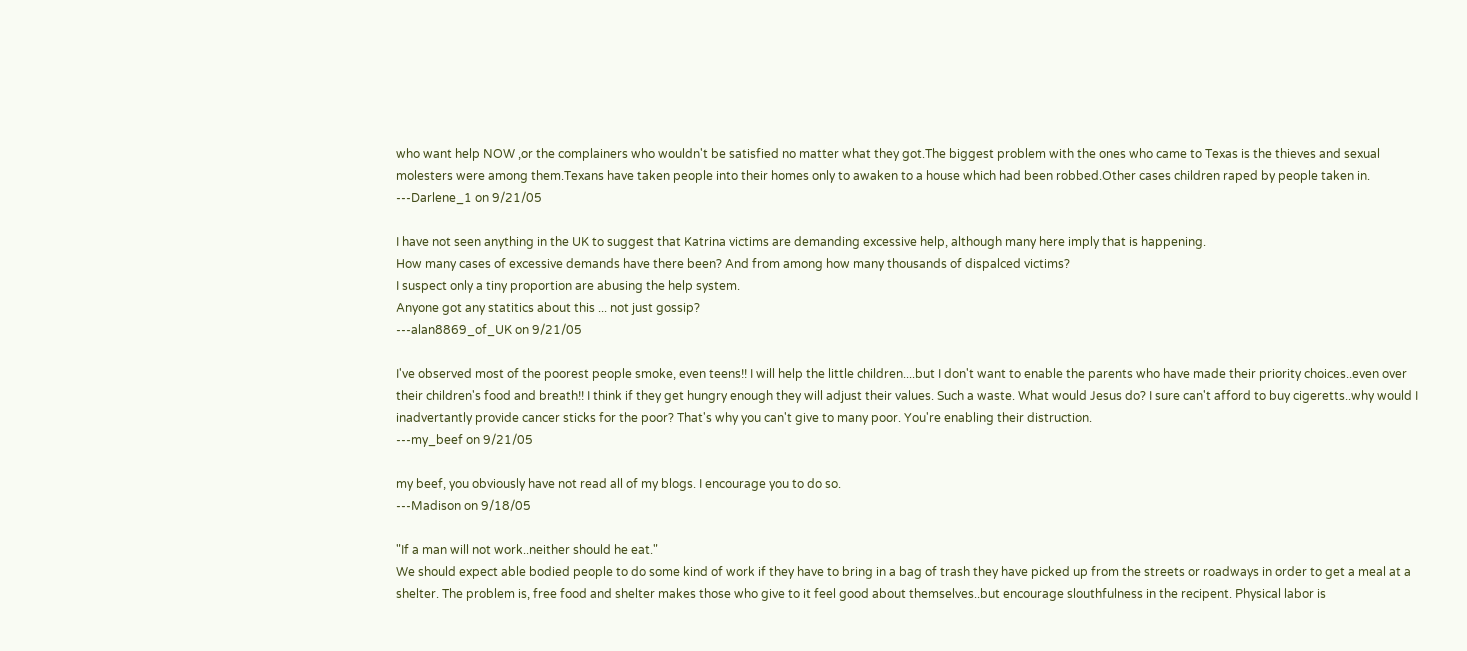who want help NOW ,or the complainers who wouldn't be satisfied no matter what they got.The biggest problem with the ones who came to Texas is the thieves and sexual molesters were among them.Texans have taken people into their homes only to awaken to a house which had been robbed.Other cases children raped by people taken in.
---Darlene_1 on 9/21/05

I have not seen anything in the UK to suggest that Katrina victims are demanding excessive help, although many here imply that is happening.
How many cases of excessive demands have there been? And from among how many thousands of dispalced victims?
I suspect only a tiny proportion are abusing the help system.
Anyone got any statitics about this ... not just gossip?
---alan8869_of_UK on 9/21/05

I've observed most of the poorest people smoke, even teens!! I will help the little children....but I don't want to enable the parents who have made their priority choices..even over their children's food and breath!! I think if they get hungry enough they will adjust their values. Such a waste. What would Jesus do? I sure can't afford to buy cigeretts..why would I inadvertantly provide cancer sticks for the poor? That's why you can't give to many poor. You're enabling their distruction.
---my_beef on 9/21/05

my beef, you obviously have not read all of my blogs. I encourage you to do so.
---Madison on 9/18/05

"If a man will not work..neither should he eat."
We should expect able bodied people to do some kind of work if they have to bring in a bag of trash they have picked up from the streets or roadways in order to get a meal at a shelter. The problem is, free food and shelter makes those who give to it feel good about themselves..but encourage slouthfulness in the recipent. Physical labor is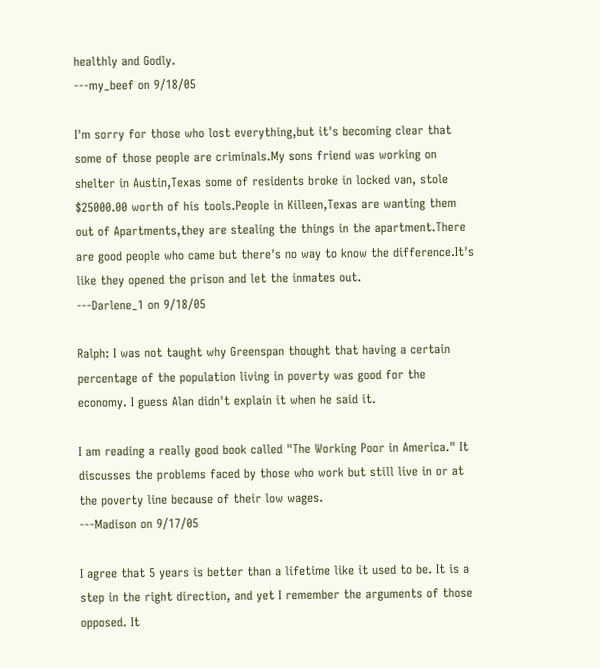healthly and Godly.
---my_beef on 9/18/05

I'm sorry for those who lost everything,but it's becoming clear that some of those people are criminals.My sons friend was working on shelter in Austin,Texas some of residents broke in locked van, stole $25000.00 worth of his tools.People in Killeen,Texas are wanting them out of Apartments,they are stealing the things in the apartment.There are good people who came but there's no way to know the difference.It's like they opened the prison and let the inmates out.
---Darlene_1 on 9/18/05

Ralph: I was not taught why Greenspan thought that having a certain percentage of the population living in poverty was good for the economy. I guess Alan didn't explain it when he said it.

I am reading a really good book called "The Working Poor in America." It discusses the problems faced by those who work but still live in or at the poverty line because of their low wages.
---Madison on 9/17/05

I agree that 5 years is better than a lifetime like it used to be. It is a step in the right direction, and yet I remember the arguments of those opposed. It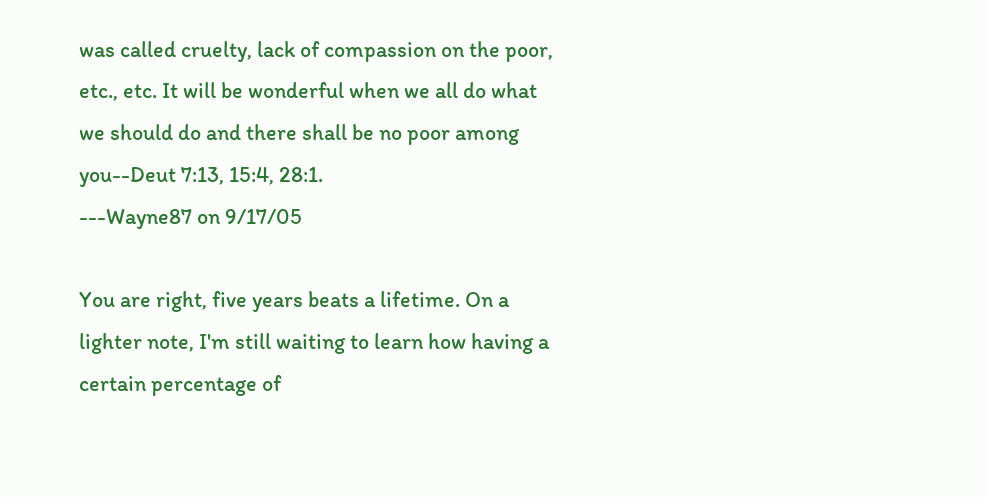was called cruelty, lack of compassion on the poor, etc., etc. It will be wonderful when we all do what we should do and there shall be no poor among you--Deut 7:13, 15:4, 28:1.
---Wayne87 on 9/17/05

You are right, five years beats a lifetime. On a lighter note, I'm still waiting to learn how having a certain percentage of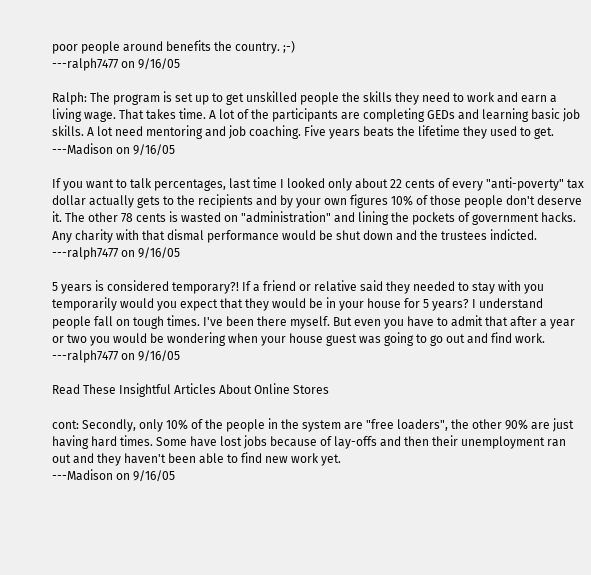poor people around benefits the country. ;-)
---ralph7477 on 9/16/05

Ralph: The program is set up to get unskilled people the skills they need to work and earn a living wage. That takes time. A lot of the participants are completing GEDs and learning basic job skills. A lot need mentoring and job coaching. Five years beats the lifetime they used to get.
---Madison on 9/16/05

If you want to talk percentages, last time I looked only about 22 cents of every "anti-poverty" tax dollar actually gets to the recipients and by your own figures 10% of those people don't deserve it. The other 78 cents is wasted on "administration" and lining the pockets of government hacks. Any charity with that dismal performance would be shut down and the trustees indicted.
---ralph7477 on 9/16/05

5 years is considered temporary?! If a friend or relative said they needed to stay with you temporarily would you expect that they would be in your house for 5 years? I understand people fall on tough times. I've been there myself. But even you have to admit that after a year or two you would be wondering when your house guest was going to go out and find work.
---ralph7477 on 9/16/05

Read These Insightful Articles About Online Stores

cont: Secondly, only 10% of the people in the system are "free loaders", the other 90% are just having hard times. Some have lost jobs because of lay-offs and then their unemployment ran out and they haven't been able to find new work yet.
---Madison on 9/16/05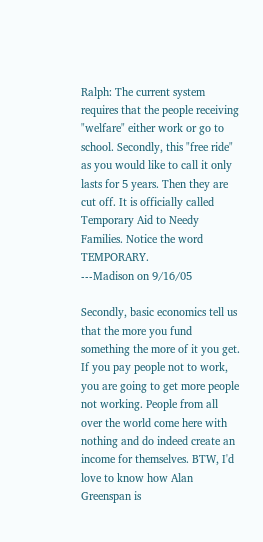Ralph: The current system requires that the people receiving "welfare" either work or go to school. Secondly, this "free ride" as you would like to call it only lasts for 5 years. Then they are cut off. It is officially called Temporary Aid to Needy Families. Notice the word TEMPORARY.
---Madison on 9/16/05

Secondly, basic economics tell us that the more you fund something the more of it you get. If you pay people not to work, you are going to get more people not working. People from all over the world come here with nothing and do indeed create an income for themselves. BTW, I'd love to know how Alan Greenspan is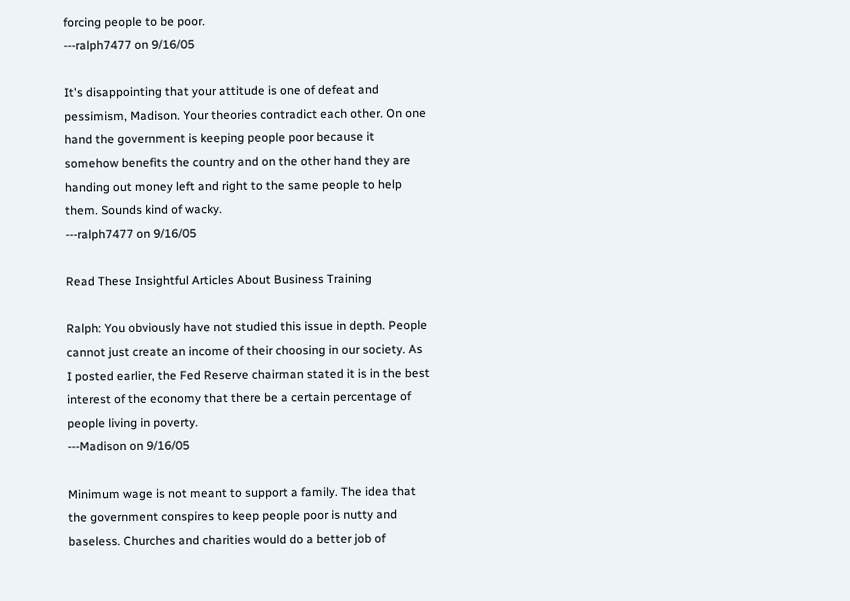forcing people to be poor.
---ralph7477 on 9/16/05

It's disappointing that your attitude is one of defeat and pessimism, Madison. Your theories contradict each other. On one hand the government is keeping people poor because it somehow benefits the country and on the other hand they are handing out money left and right to the same people to help them. Sounds kind of wacky.
---ralph7477 on 9/16/05

Read These Insightful Articles About Business Training

Ralph: You obviously have not studied this issue in depth. People cannot just create an income of their choosing in our society. As I posted earlier, the Fed Reserve chairman stated it is in the best interest of the economy that there be a certain percentage of people living in poverty.
---Madison on 9/16/05

Minimum wage is not meant to support a family. The idea that the government conspires to keep people poor is nutty and baseless. Churches and charities would do a better job of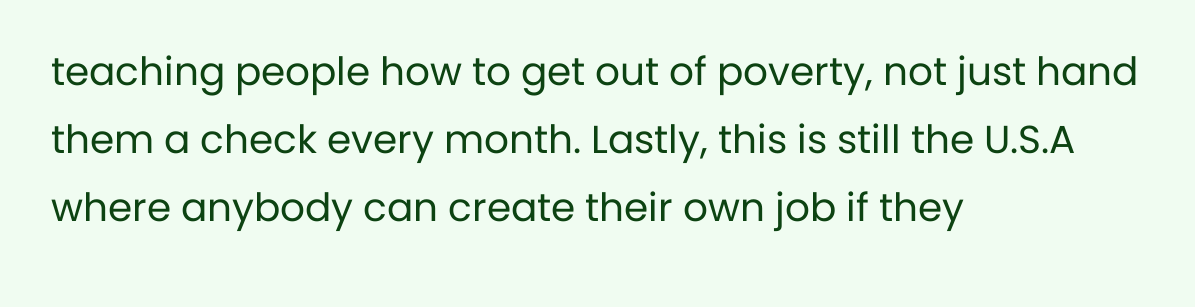teaching people how to get out of poverty, not just hand them a check every month. Lastly, this is still the U.S.A where anybody can create their own job if they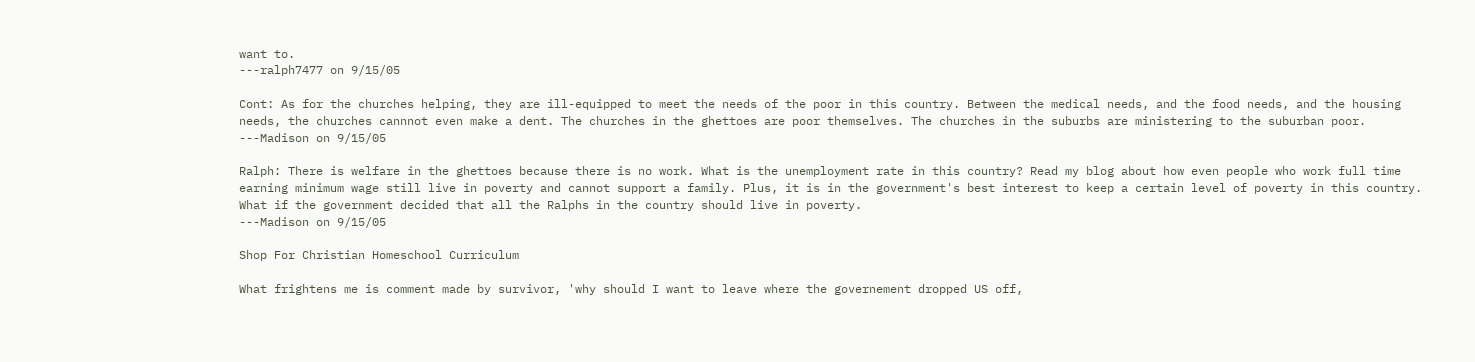want to.
---ralph7477 on 9/15/05

Cont: As for the churches helping, they are ill-equipped to meet the needs of the poor in this country. Between the medical needs, and the food needs, and the housing needs, the churches cannnot even make a dent. The churches in the ghettoes are poor themselves. The churches in the suburbs are ministering to the suburban poor.
---Madison on 9/15/05

Ralph: There is welfare in the ghettoes because there is no work. What is the unemployment rate in this country? Read my blog about how even people who work full time earning minimum wage still live in poverty and cannot support a family. Plus, it is in the government's best interest to keep a certain level of poverty in this country. What if the government decided that all the Ralphs in the country should live in poverty.
---Madison on 9/15/05

Shop For Christian Homeschool Curriculum

What frightens me is comment made by survivor, 'why should I want to leave where the governement dropped US off,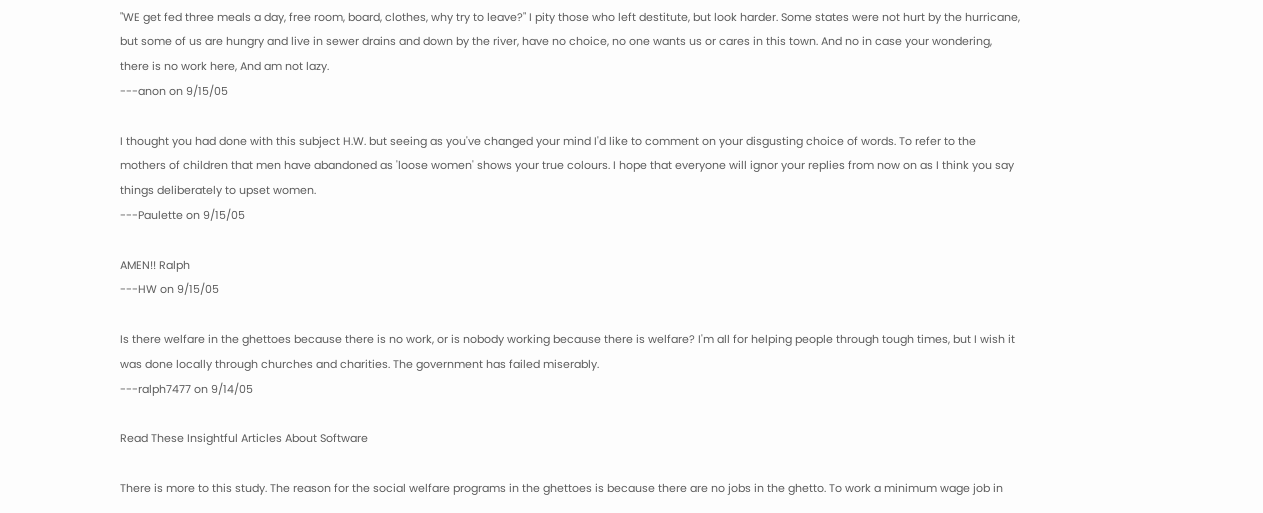"WE get fed three meals a day, free room, board, clothes, why try to leave?" I pity those who left destitute, but look harder. Some states were not hurt by the hurricane, but some of us are hungry and live in sewer drains and down by the river, have no choice, no one wants us or cares in this town. And no in case your wondering, there is no work here, And am not lazy.
---anon on 9/15/05

I thought you had done with this subject H.W. but seeing as you've changed your mind I'd like to comment on your disgusting choice of words. To refer to the mothers of children that men have abandoned as 'loose women' shows your true colours. I hope that everyone will ignor your replies from now on as I think you say things deliberately to upset women.
---Paulette on 9/15/05

AMEN!! Ralph
---HW on 9/15/05

Is there welfare in the ghettoes because there is no work, or is nobody working because there is welfare? I'm all for helping people through tough times, but I wish it was done locally through churches and charities. The government has failed miserably.
---ralph7477 on 9/14/05

Read These Insightful Articles About Software

There is more to this study. The reason for the social welfare programs in the ghettoes is because there are no jobs in the ghetto. To work a minimum wage job in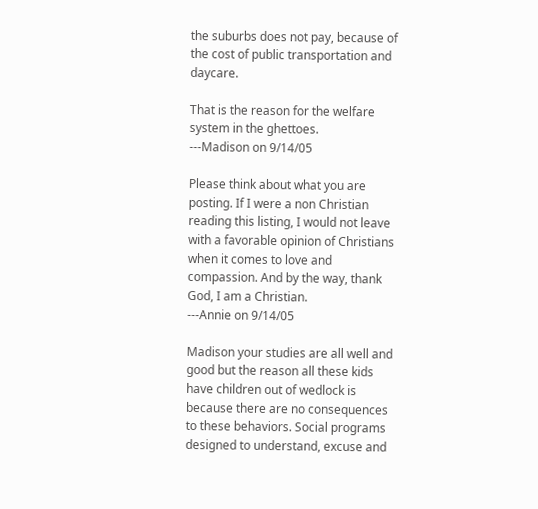the suburbs does not pay, because of the cost of public transportation and daycare.

That is the reason for the welfare system in the ghettoes.
---Madison on 9/14/05

Please think about what you are posting. If I were a non Christian reading this listing, I would not leave with a favorable opinion of Christians when it comes to love and compassion. And by the way, thank God, I am a Christian.
---Annie on 9/14/05

Madison your studies are all well and good but the reason all these kids have children out of wedlock is because there are no consequences to these behaviors. Social programs designed to understand, excuse and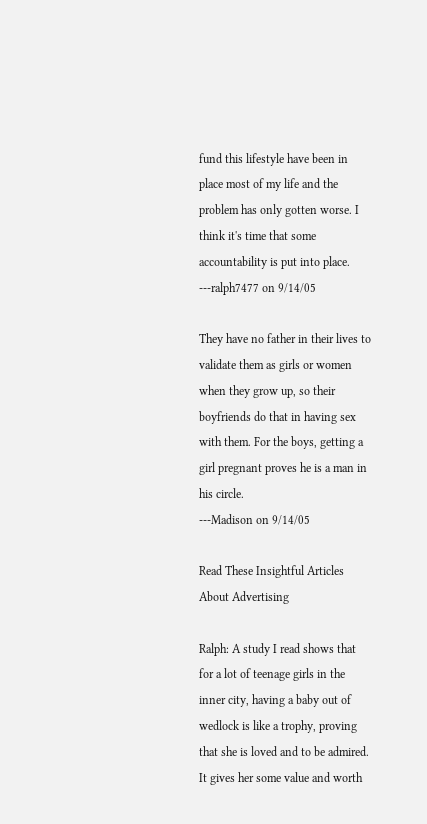fund this lifestyle have been in place most of my life and the problem has only gotten worse. I think it's time that some accountability is put into place.
---ralph7477 on 9/14/05

They have no father in their lives to validate them as girls or women when they grow up, so their boyfriends do that in having sex with them. For the boys, getting a girl pregnant proves he is a man in his circle.
---Madison on 9/14/05

Read These Insightful Articles About Advertising

Ralph: A study I read shows that for a lot of teenage girls in the inner city, having a baby out of wedlock is like a trophy, proving that she is loved and to be admired. It gives her some value and worth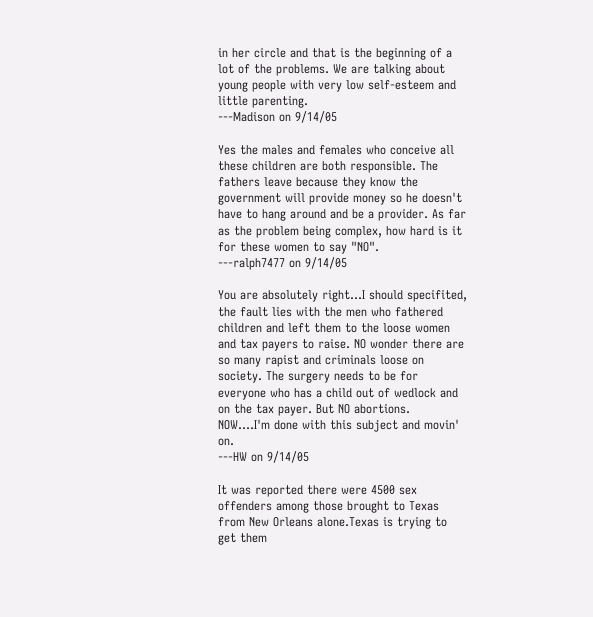in her circle and that is the beginning of a lot of the problems. We are talking about young people with very low self-esteem and little parenting.
---Madison on 9/14/05

Yes the males and females who conceive all these children are both responsible. The fathers leave because they know the government will provide money so he doesn't have to hang around and be a provider. As far as the problem being complex, how hard is it for these women to say "NO".
---ralph7477 on 9/14/05

You are absolutely right...I should specifited, the fault lies with the men who fathered children and left them to the loose women and tax payers to raise. NO wonder there are so many rapist and criminals loose on society. The surgery needs to be for everyone who has a child out of wedlock and on the tax payer. But NO abortions.
NOW....I'm done with this subject and movin' on.
---HW on 9/14/05

It was reported there were 4500 sex offenders among those brought to Texas from New Orleans alone.Texas is trying to get them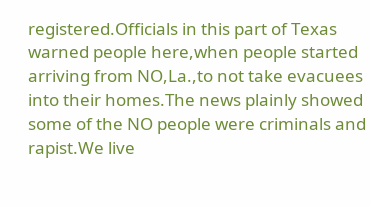registered.Officials in this part of Texas warned people here,when people started arriving from NO,La.,to not take evacuees into their homes.The news plainly showed some of the NO people were criminals and rapist.We live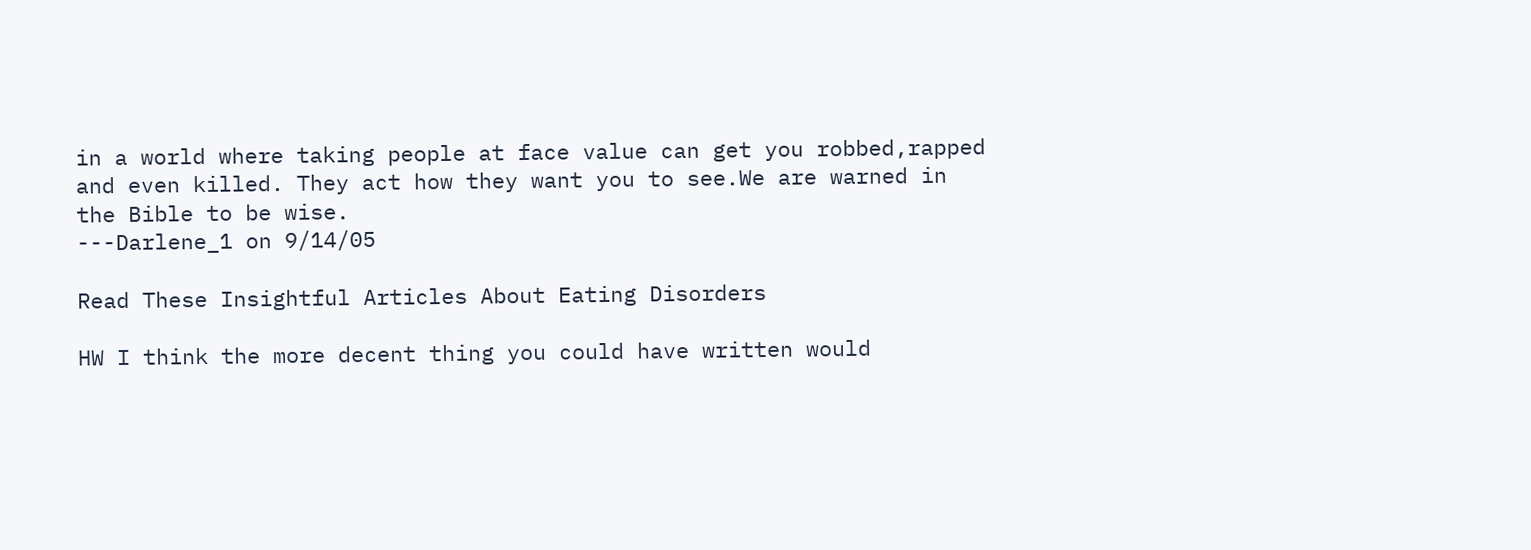in a world where taking people at face value can get you robbed,rapped and even killed. They act how they want you to see.We are warned in the Bible to be wise.
---Darlene_1 on 9/14/05

Read These Insightful Articles About Eating Disorders

HW I think the more decent thing you could have written would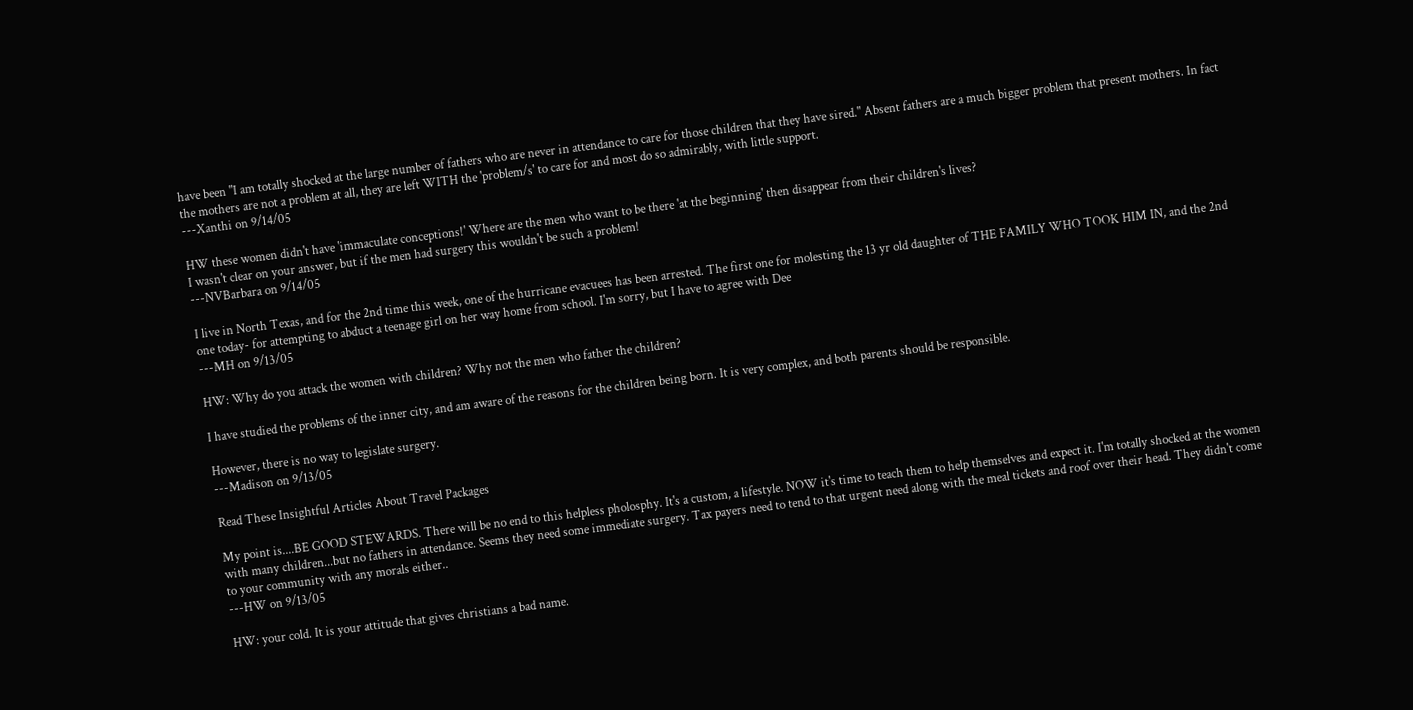have been "I am totally shocked at the large number of fathers who are never in attendance to care for those children that they have sired." Absent fathers are a much bigger problem that present mothers. In fact the mothers are not a problem at all, they are left WITH the 'problem/s' to care for and most do so admirably, with little support.
---Xanthi on 9/14/05

HW these women didn't have 'immaculate conceptions!' Where are the men who want to be there 'at the beginning' then disappear from their children's lives?
I wasn't clear on your answer, but if the men had surgery this wouldn't be such a problem!
---NVBarbara on 9/14/05

I live in North Texas, and for the 2nd time this week, one of the hurricane evacuees has been arrested. The first one for molesting the 13 yr old daughter of THE FAMILY WHO TOOK HIM IN, and the 2nd one today- for attempting to abduct a teenage girl on her way home from school. I'm sorry, but I have to agree with Dee
---MH on 9/13/05

HW: Why do you attack the women with children? Why not the men who father the children?

I have studied the problems of the inner city, and am aware of the reasons for the children being born. It is very complex, and both parents should be responsible.

However, there is no way to legislate surgery.
---Madison on 9/13/05

Read These Insightful Articles About Travel Packages

My point is....BE GOOD STEWARDS. There will be no end to this helpless pholosphy. It's a custom, a lifestyle. NOW it's time to teach them to help themselves and expect it. I'm totally shocked at the women with many children...but no fathers in attendance. Seems they need some immediate surgery. Tax payers need to tend to that urgent need along with the meal tickets and roof over their head. They didn't come to your community with any morals either..
---HW on 9/13/05

HW: your cold. It is your attitude that gives christians a bad name.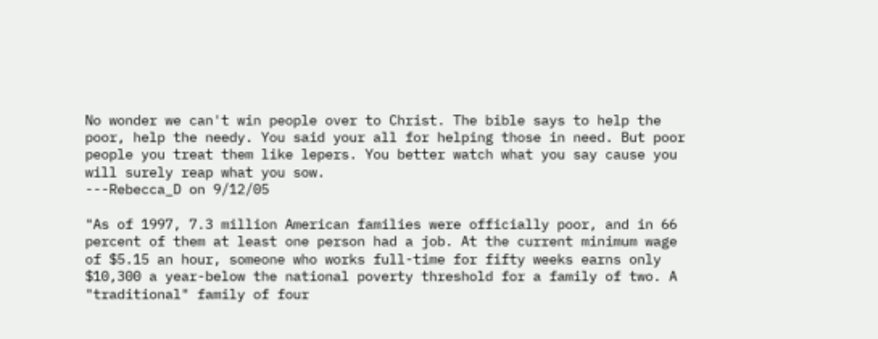No wonder we can't win people over to Christ. The bible says to help the poor, help the needy. You said your all for helping those in need. But poor people you treat them like lepers. You better watch what you say cause you will surely reap what you sow.
---Rebecca_D on 9/12/05

"As of 1997, 7.3 million American families were officially poor, and in 66 percent of them at least one person had a job. At the current minimum wage of $5.15 an hour, someone who works full-time for fifty weeks earns only $10,300 a year-below the national poverty threshold for a family of two. A "traditional" family of four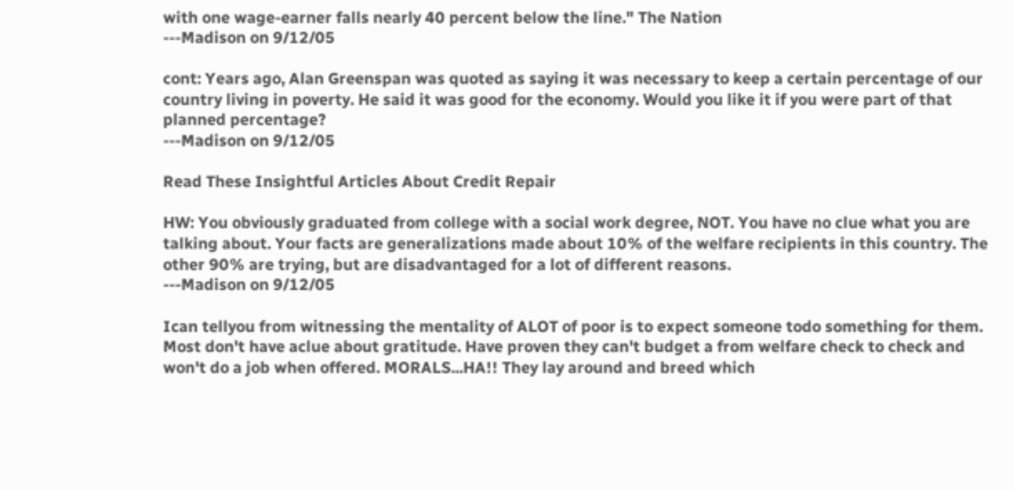with one wage-earner falls nearly 40 percent below the line." The Nation
---Madison on 9/12/05

cont: Years ago, Alan Greenspan was quoted as saying it was necessary to keep a certain percentage of our country living in poverty. He said it was good for the economy. Would you like it if you were part of that planned percentage?
---Madison on 9/12/05

Read These Insightful Articles About Credit Repair

HW: You obviously graduated from college with a social work degree, NOT. You have no clue what you are talking about. Your facts are generalizations made about 10% of the welfare recipients in this country. The other 90% are trying, but are disadvantaged for a lot of different reasons.
---Madison on 9/12/05

Ican tellyou from witnessing the mentality of ALOT of poor is to expect someone todo something for them. Most don't have aclue about gratitude. Have proven they can't budget a from welfare check to check and won't do a job when offered. MORALS...HA!! They lay around and breed which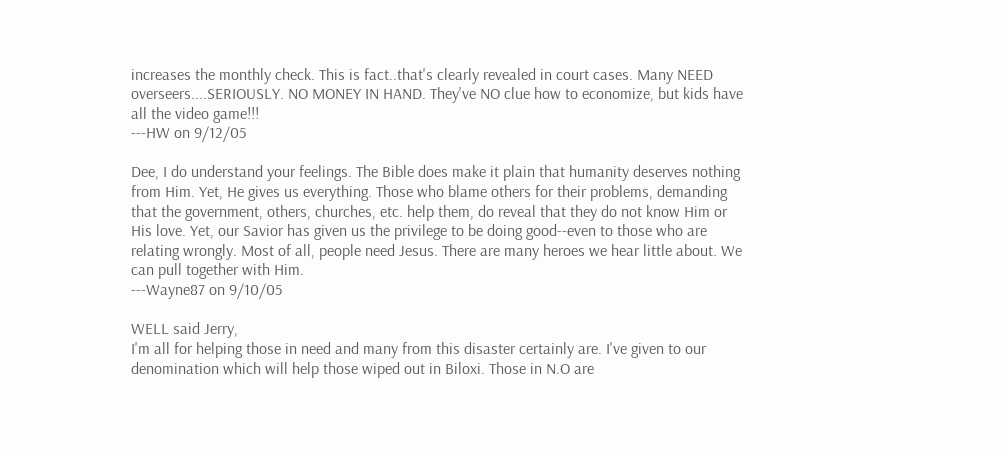increases the monthly check. This is fact..that's clearly revealed in court cases. Many NEED overseers....SERIOUSLY. NO MONEY IN HAND. They've NO clue how to economize, but kids have all the video game!!!
---HW on 9/12/05

Dee, I do understand your feelings. The Bible does make it plain that humanity deserves nothing from Him. Yet, He gives us everything. Those who blame others for their problems, demanding that the government, others, churches, etc. help them, do reveal that they do not know Him or His love. Yet, our Savior has given us the privilege to be doing good--even to those who are relating wrongly. Most of all, people need Jesus. There are many heroes we hear little about. We can pull together with Him.
---Wayne87 on 9/10/05

WELL said Jerry,
I'm all for helping those in need and many from this disaster certainly are. I've given to our denomination which will help those wiped out in Biloxi. Those in N.O are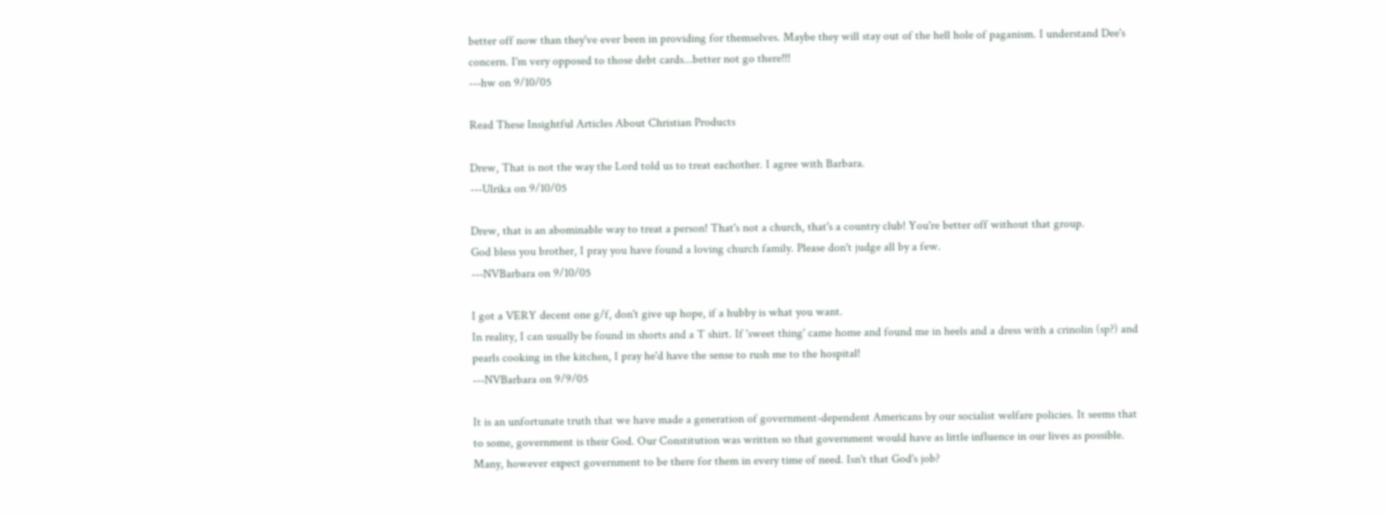better off now than they've ever been in providing for themselves. Maybe they will stay out of the hell hole of paganism. I understand Dee's concern. I'm very opposed to those debt cards...better not go there!!!
---hw on 9/10/05

Read These Insightful Articles About Christian Products

Drew, That is not the way the Lord told us to treat eachother. I agree with Barbara.
---Ulrika on 9/10/05

Drew, that is an abominable way to treat a person! That's not a church, that's a country club! You're better off without that group.
God bless you brother, I pray you have found a loving church family. Please don't judge all by a few.
---NVBarbara on 9/10/05

I got a VERY decent one g/f, don't give up hope, if a hubby is what you want.
In reality, I can usually be found in shorts and a T shirt. If 'sweet thing' came home and found me in heels and a dress with a crinolin (sp?) and pearls cooking in the kitchen, I pray he'd have the sense to rush me to the hospital!
---NVBarbara on 9/9/05

It is an unfortunate truth that we have made a generation of government-dependent Americans by our socialist welfare policies. It seems that to some, government is their God. Our Constitution was written so that government would have as little influence in our lives as possible. Many, however expect government to be there for them in every time of need. Isn't that God's job?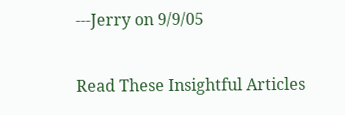---Jerry on 9/9/05

Read These Insightful Articles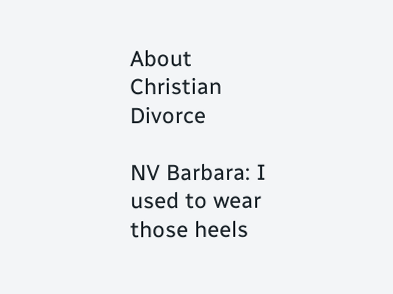About Christian Divorce

NV Barbara: I used to wear those heels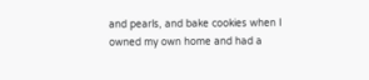and pearls, and bake cookies when I owned my own home and had a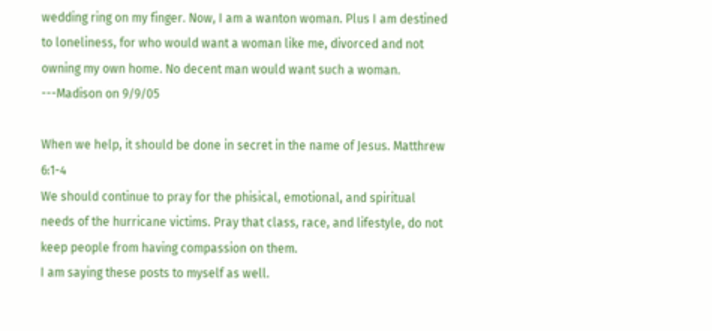wedding ring on my finger. Now, I am a wanton woman. Plus I am destined to loneliness, for who would want a woman like me, divorced and not owning my own home. No decent man would want such a woman.
---Madison on 9/9/05

When we help, it should be done in secret in the name of Jesus. Matthrew 6:1-4
We should continue to pray for the phisical, emotional, and spiritual needs of the hurricane victims. Pray that class, race, and lifestyle, do not keep people from having compassion on them.
I am saying these posts to myself as well.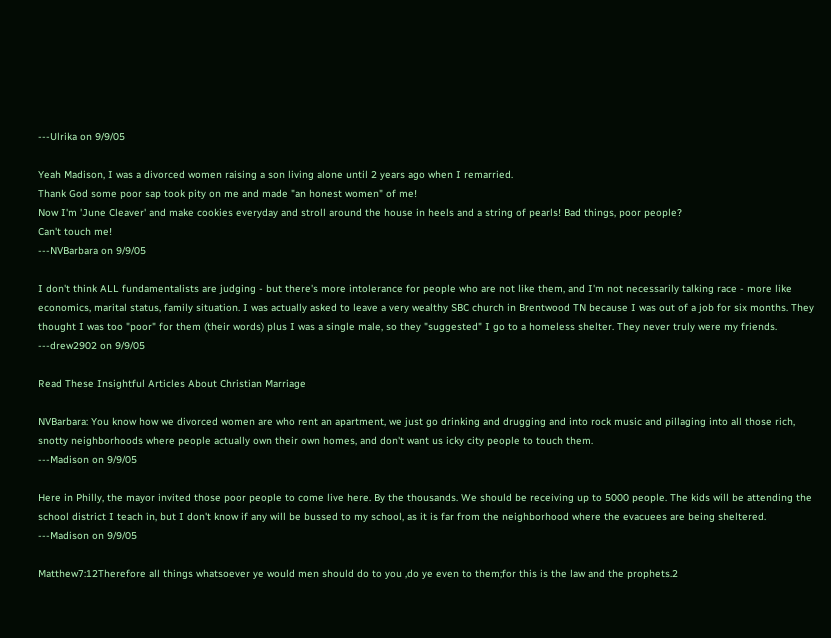---Ulrika on 9/9/05

Yeah Madison, I was a divorced women raising a son living alone until 2 years ago when I remarried.
Thank God some poor sap took pity on me and made "an honest women" of me!
Now I'm 'June Cleaver' and make cookies everyday and stroll around the house in heels and a string of pearls! Bad things, poor people?
Can't touch me!
---NVBarbara on 9/9/05

I don't think ALL fundamentalists are judging - but there's more intolerance for people who are not like them, and I'm not necessarily talking race - more like economics, marital status, family situation. I was actually asked to leave a very wealthy SBC church in Brentwood TN because I was out of a job for six months. They thought I was too "poor" for them (their words) plus I was a single male, so they "suggested" I go to a homeless shelter. They never truly were my friends.
---drew2902 on 9/9/05

Read These Insightful Articles About Christian Marriage

NVBarbara: You know how we divorced women are who rent an apartment, we just go drinking and drugging and into rock music and pillaging into all those rich, snotty neighborhoods where people actually own their own homes, and don't want us icky city people to touch them.
---Madison on 9/9/05

Here in Philly, the mayor invited those poor people to come live here. By the thousands. We should be receiving up to 5000 people. The kids will be attending the school district I teach in, but I don't know if any will be bussed to my school, as it is far from the neighborhood where the evacuees are being sheltered.
---Madison on 9/9/05

Matthew7:12Therefore all things whatsoever ye would men should do to you ,do ye even to them;for this is the law and the prophets.2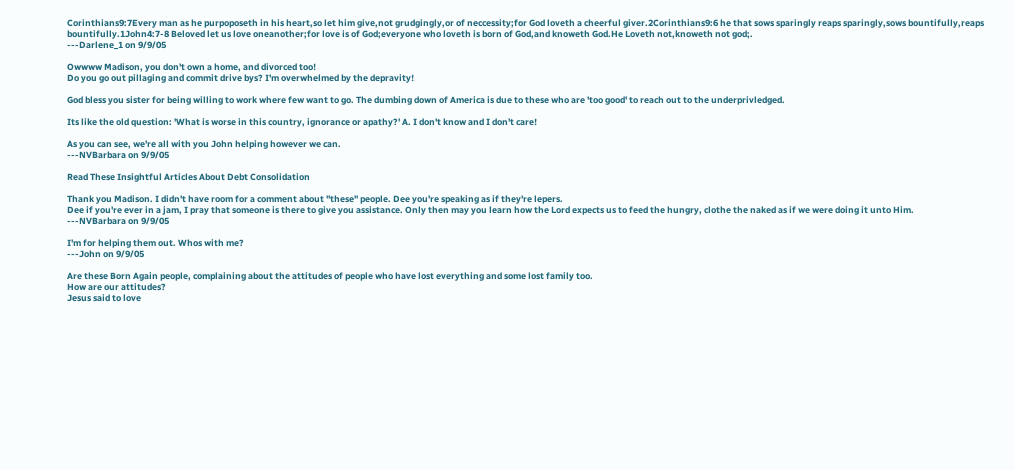Corinthians9:7Every man as he purpoposeth in his heart,so let him give,not grudgingly,or of neccessity;for God loveth a cheerful giver.2Corinthians9:6 he that sows sparingly reaps sparingly,sows bountifully,reaps bountifully.1John4:7-8 Beloved let us love oneanother;for love is of God;everyone who loveth is born of God,and knoweth God.He Loveth not,knoweth not god;.
---Darlene_1 on 9/9/05

Owwww Madison, you don't own a home, and divorced too!
Do you go out pillaging and commit drive bys? I'm overwhelmed by the depravity!

God bless you sister for being willing to work where few want to go. The dumbing down of America is due to these who are 'too good' to reach out to the underprivledged.

Its like the old question: 'What is worse in this country, ignorance or apathy?' A. I don't know and I don't care!

As you can see, we're all with you John helping however we can.
---NVBarbara on 9/9/05

Read These Insightful Articles About Debt Consolidation

Thank you Madison. I didn't have room for a comment about "these" people. Dee you're speaking as if they're lepers.
Dee if you're ever in a jam, I pray that someone is there to give you assistance. Only then may you learn how the Lord expects us to feed the hungry, clothe the naked as if we were doing it unto Him.
---NVBarbara on 9/9/05

I'm for helping them out. Whos with me?
---John on 9/9/05

Are these Born Again people, complaining about the attitudes of people who have lost everything and some lost family too.
How are our attitudes?
Jesus said to love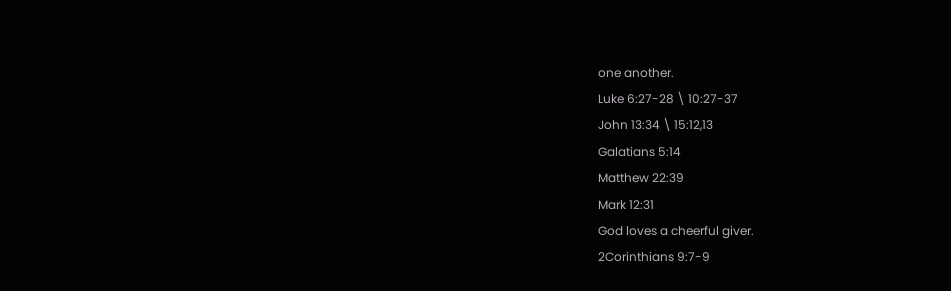one another.
Luke 6:27-28 \ 10:27-37
John 13:34 \ 15:12,13
Galatians 5:14
Matthew 22:39
Mark 12:31
God loves a cheerful giver.
2Corinthians 9:7-9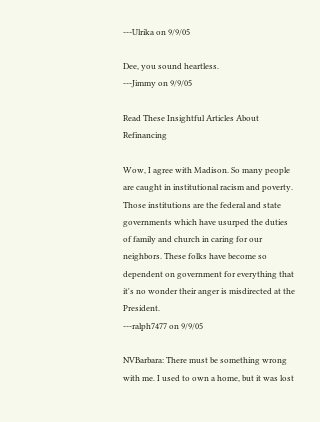---Ulrika on 9/9/05

Dee, you sound heartless.
---Jimmy on 9/9/05

Read These Insightful Articles About Refinancing

Wow, I agree with Madison. So many people are caught in institutional racism and poverty. Those institutions are the federal and state governments which have usurped the duties of family and church in caring for our neighbors. These folks have become so dependent on government for everything that it's no wonder their anger is misdirected at the President.
---ralph7477 on 9/9/05

NVBarbara: There must be something wrong with me. I used to own a home, but it was lost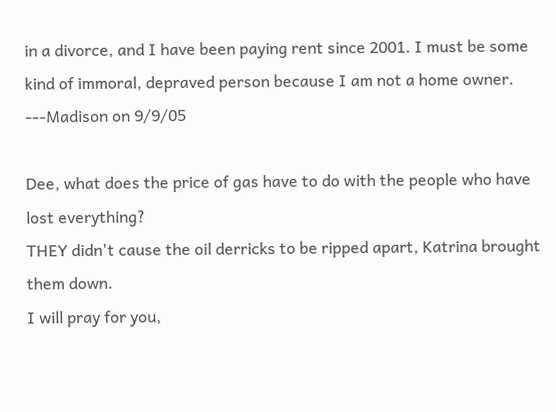in a divorce, and I have been paying rent since 2001. I must be some kind of immoral, depraved person because I am not a home owner.
---Madison on 9/9/05

Dee, what does the price of gas have to do with the people who have lost everything?
THEY didn't cause the oil derricks to be ripped apart, Katrina brought them down.
I will pray for you,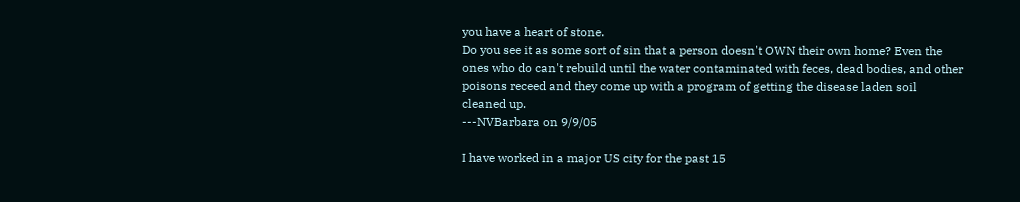you have a heart of stone.
Do you see it as some sort of sin that a person doesn't OWN their own home? Even the ones who do can't rebuild until the water contaminated with feces, dead bodies, and other poisons receed and they come up with a program of getting the disease laden soil cleaned up.
---NVBarbara on 9/9/05

I have worked in a major US city for the past 15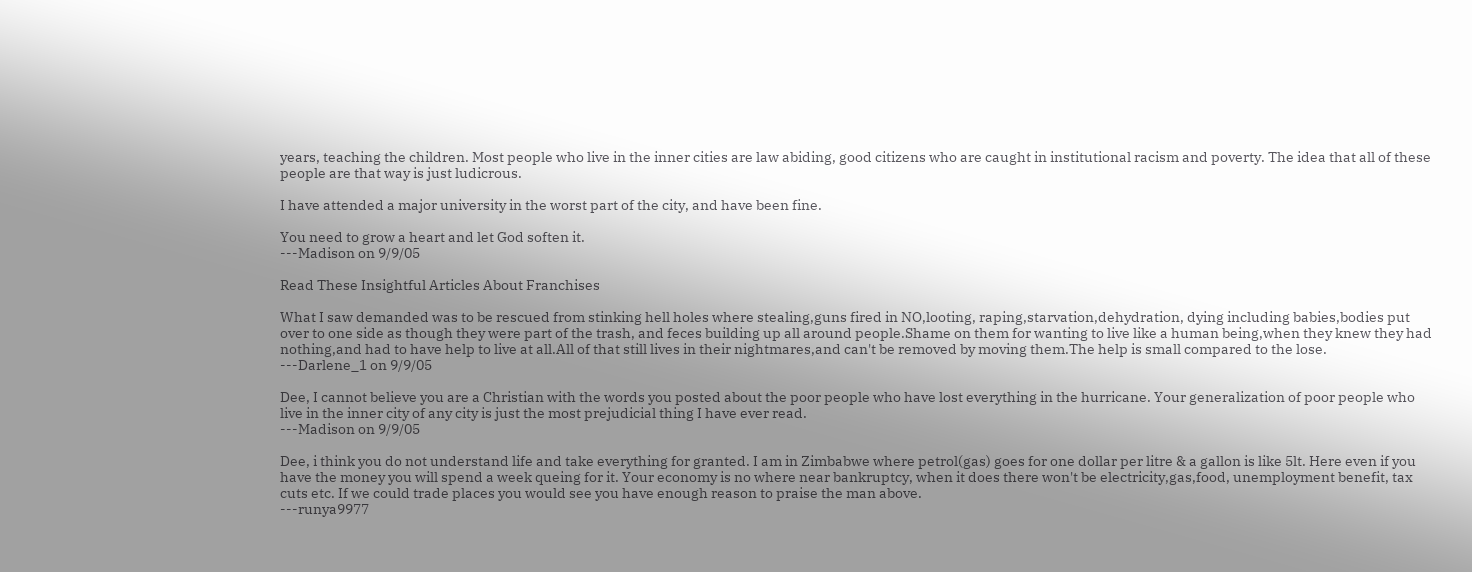years, teaching the children. Most people who live in the inner cities are law abiding, good citizens who are caught in institutional racism and poverty. The idea that all of these people are that way is just ludicrous.

I have attended a major university in the worst part of the city, and have been fine.

You need to grow a heart and let God soften it.
---Madison on 9/9/05

Read These Insightful Articles About Franchises

What I saw demanded was to be rescued from stinking hell holes where stealing,guns fired in NO,looting, raping,starvation,dehydration, dying including babies,bodies put over to one side as though they were part of the trash, and feces building up all around people.Shame on them for wanting to live like a human being,when they knew they had nothing,and had to have help to live at all.All of that still lives in their nightmares,and can't be removed by moving them.The help is small compared to the lose.
---Darlene_1 on 9/9/05

Dee, I cannot believe you are a Christian with the words you posted about the poor people who have lost everything in the hurricane. Your generalization of poor people who live in the inner city of any city is just the most prejudicial thing I have ever read.
---Madison on 9/9/05

Dee, i think you do not understand life and take everything for granted. I am in Zimbabwe where petrol(gas) goes for one dollar per litre & a gallon is like 5lt. Here even if you have the money you will spend a week queing for it. Your economy is no where near bankruptcy, when it does there won't be electricity,gas,food, unemployment benefit, tax cuts etc. If we could trade places you would see you have enough reason to praise the man above.
---runya9977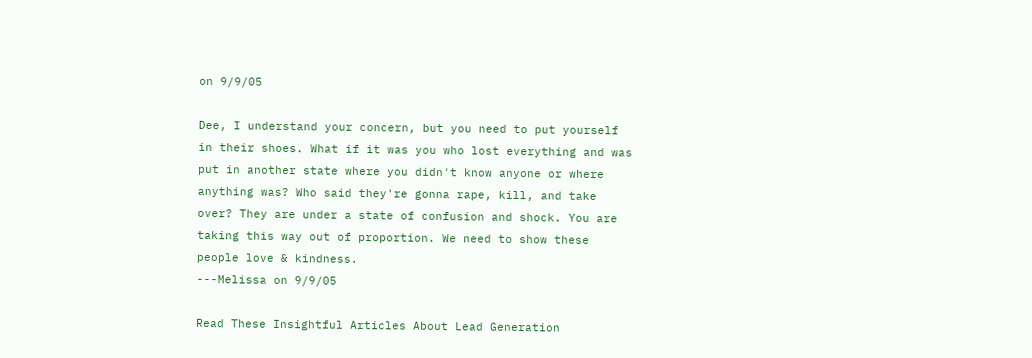on 9/9/05

Dee, I understand your concern, but you need to put yourself in their shoes. What if it was you who lost everything and was put in another state where you didn't know anyone or where anything was? Who said they're gonna rape, kill, and take over? They are under a state of confusion and shock. You are taking this way out of proportion. We need to show these people love & kindness.
---Melissa on 9/9/05

Read These Insightful Articles About Lead Generation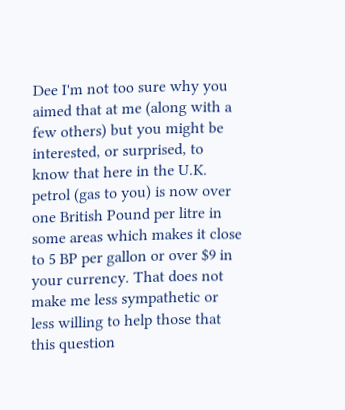Dee I'm not too sure why you aimed that at me (along with a few others) but you might be interested, or surprised, to know that here in the U.K. petrol (gas to you) is now over one British Pound per litre in some areas which makes it close to 5 BP per gallon or over $9 in your currency. That does not make me less sympathetic or less willing to help those that this question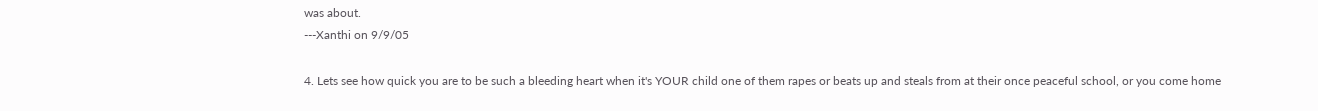was about.
---Xanthi on 9/9/05

4. Lets see how quick you are to be such a bleeding heart when it's YOUR child one of them rapes or beats up and steals from at their once peaceful school, or you come home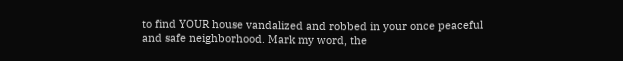to find YOUR house vandalized and robbed in your once peaceful and safe neighborhood. Mark my word, the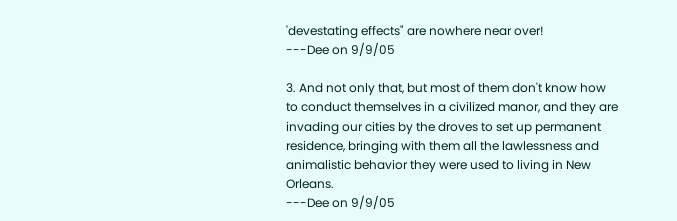'devestating effects" are nowhere near over!
---Dee on 9/9/05

3. And not only that, but most of them don't know how to conduct themselves in a civilized manor, and they are invading our cities by the droves to set up permanent residence, bringing with them all the lawlessness and animalistic behavior they were used to living in New Orleans.
---Dee on 9/9/05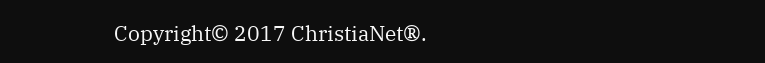Copyright© 2017 ChristiaNet®.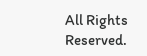All Rights Reserved.